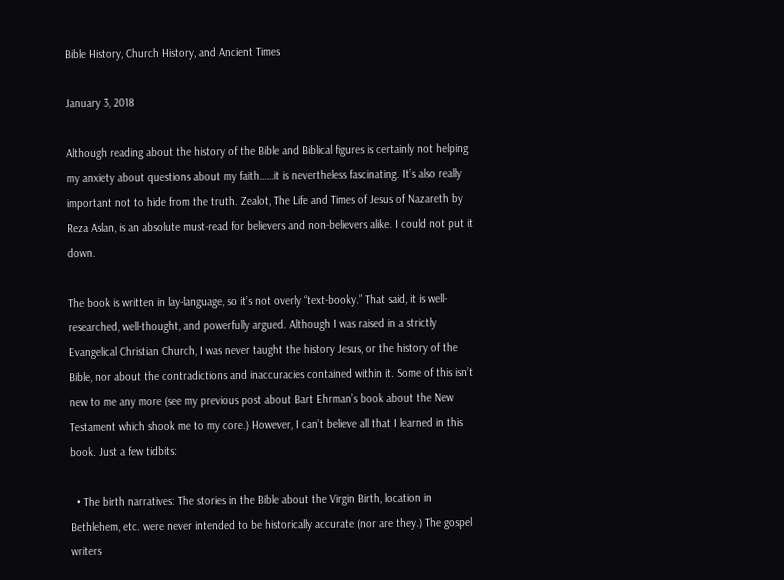Bible History, Church History, and Ancient Times

January 3, 2018

Although reading about the history of the Bible and Biblical figures is certainly not helping my anxiety about questions about my faith……it is nevertheless fascinating. It’s also really important not to hide from the truth. Zealot, The Life and Times of Jesus of Nazareth by Reza Aslan, is an absolute must-read for believers and non-believers alike. I could not put it down.

The book is written in lay-language, so it’s not overly “text-booky.” That said, it is well-researched, well-thought, and powerfully argued. Although I was raised in a strictly Evangelical Christian Church, I was never taught the history Jesus, or the history of the Bible, nor about the contradictions and inaccuracies contained within it. Some of this isn’t new to me any more (see my previous post about Bart Ehrman’s book about the New Testament which shook me to my core.) However, I can’t believe all that I learned in this book. Just a few tidbits:

  • The birth narratives: The stories in the Bible about the Virgin Birth, location in Bethlehem, etc. were never intended to be historically accurate (nor are they.) The gospel writers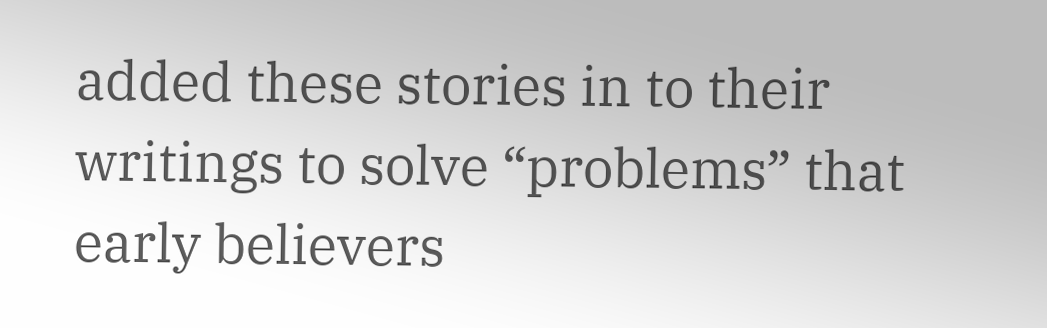added these stories in to their writings to solve “problems” that early believers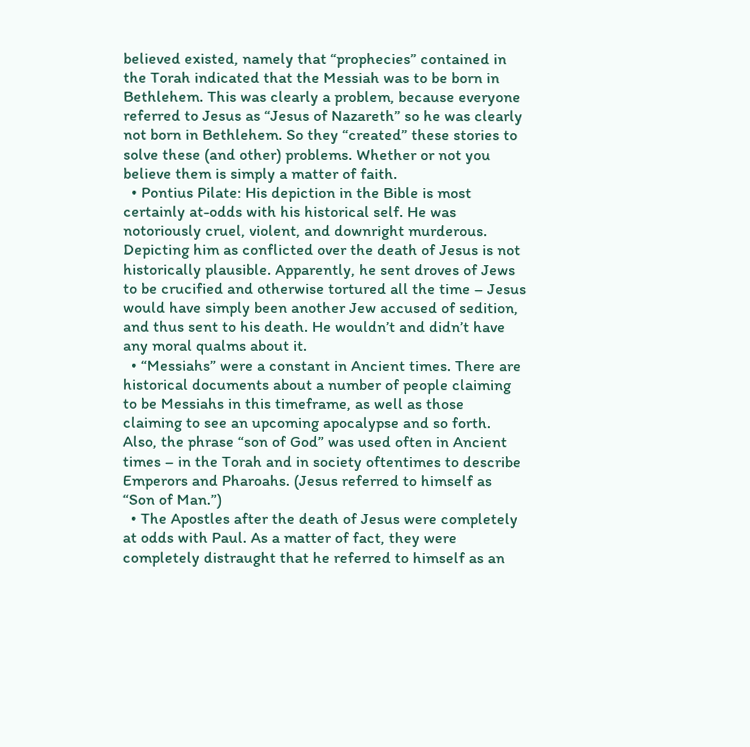believed existed, namely that “prophecies” contained in the Torah indicated that the Messiah was to be born in Bethlehem. This was clearly a problem, because everyone referred to Jesus as “Jesus of Nazareth” so he was clearly not born in Bethlehem. So they “created” these stories to solve these (and other) problems. Whether or not you believe them is simply a matter of faith.
  • Pontius Pilate: His depiction in the Bible is most certainly at-odds with his historical self. He was notoriously cruel, violent, and downright murderous. Depicting him as conflicted over the death of Jesus is not historically plausible. Apparently, he sent droves of Jews to be crucified and otherwise tortured all the time – Jesus would have simply been another Jew accused of sedition, and thus sent to his death. He wouldn’t and didn’t have any moral qualms about it.
  • “Messiahs” were a constant in Ancient times. There are historical documents about a number of people claiming to be Messiahs in this timeframe, as well as those claiming to see an upcoming apocalypse and so forth. Also, the phrase “son of God” was used often in Ancient times – in the Torah and in society oftentimes to describe Emperors and Pharoahs. (Jesus referred to himself as “Son of Man.”)
  • The Apostles after the death of Jesus were completely at odds with Paul. As a matter of fact, they were completely distraught that he referred to himself as an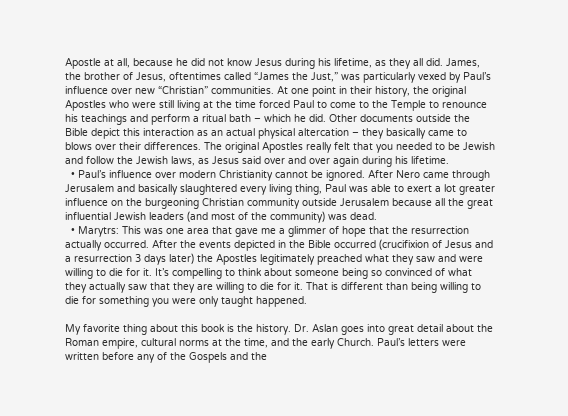Apostle at all, because he did not know Jesus during his lifetime, as they all did. James, the brother of Jesus, oftentimes called “James the Just,” was particularly vexed by Paul’s influence over new “Christian” communities. At one point in their history, the original Apostles who were still living at the time forced Paul to come to the Temple to renounce his teachings and perform a ritual bath – which he did. Other documents outside the Bible depict this interaction as an actual physical altercation – they basically came to blows over their differences. The original Apostles really felt that you needed to be Jewish and follow the Jewish laws, as Jesus said over and over again during his lifetime.
  • Paul’s influence over modern Christianity cannot be ignored. After Nero came through Jerusalem and basically slaughtered every living thing, Paul was able to exert a lot greater influence on the burgeoning Christian community outside Jerusalem because all the great influential Jewish leaders (and most of the community) was dead.
  • Marytrs: This was one area that gave me a glimmer of hope that the resurrection actually occurred. After the events depicted in the Bible occurred (crucifixion of Jesus and a resurrection 3 days later) the Apostles legitimately preached what they saw and were willing to die for it. It’s compelling to think about someone being so convinced of what they actually saw that they are willing to die for it. That is different than being willing to die for something you were only taught happened.

My favorite thing about this book is the history. Dr. Aslan goes into great detail about the Roman empire, cultural norms at the time, and the early Church. Paul’s letters were written before any of the Gospels and the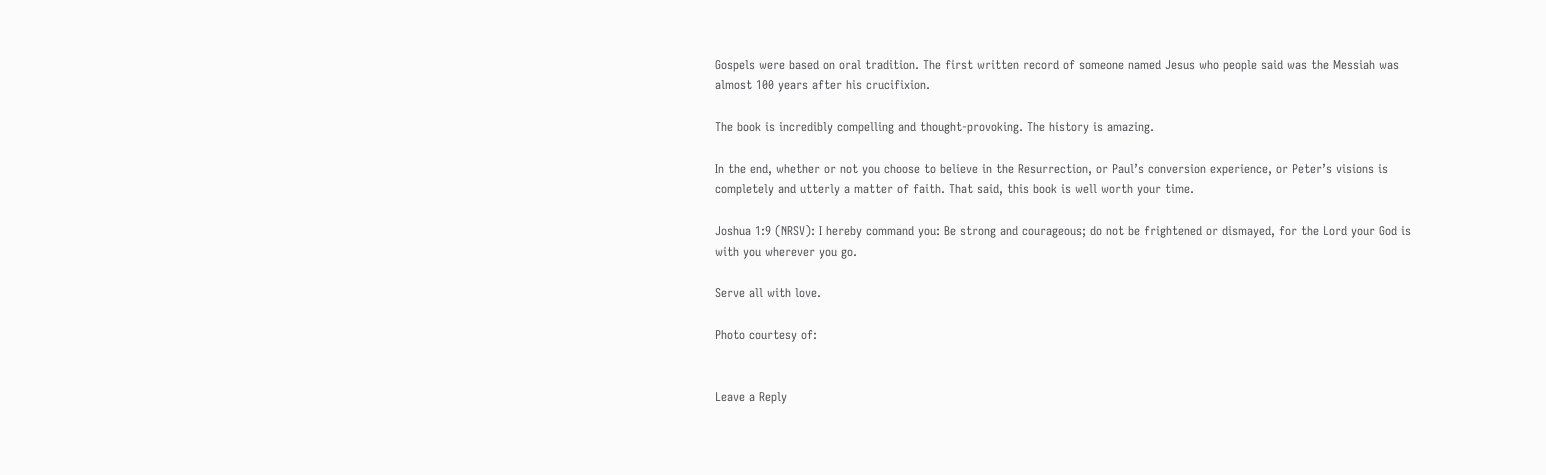Gospels were based on oral tradition. The first written record of someone named Jesus who people said was the Messiah was almost 100 years after his crucifixion.

The book is incredibly compelling and thought-provoking. The history is amazing.

In the end, whether or not you choose to believe in the Resurrection, or Paul’s conversion experience, or Peter’s visions is completely and utterly a matter of faith. That said, this book is well worth your time.

Joshua 1:9 (NRSV): I hereby command you: Be strong and courageous; do not be frightened or dismayed, for the Lord your God is with you wherever you go.

Serve all with love.

Photo courtesy of:


Leave a Reply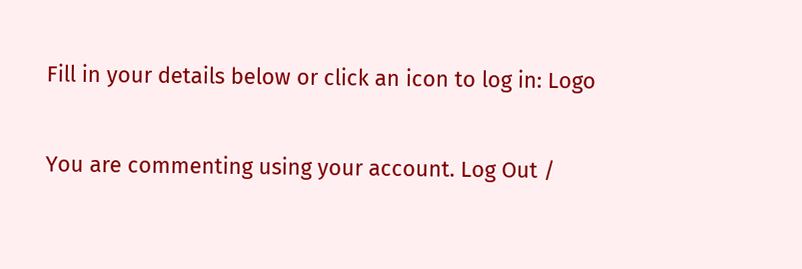Fill in your details below or click an icon to log in: Logo

You are commenting using your account. Log Out /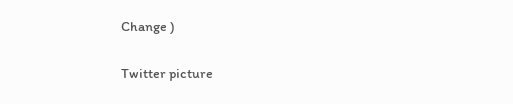Change )

Twitter picture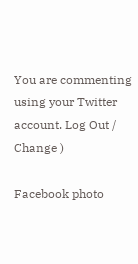You are commenting using your Twitter account. Log Out / Change )

Facebook photo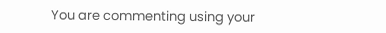You are commenting using your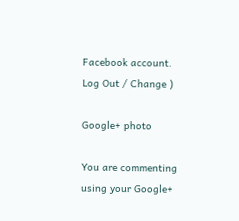Facebook account. Log Out / Change )

Google+ photo

You are commenting using your Google+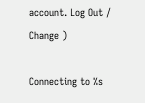account. Log Out / Change )

Connecting to %s